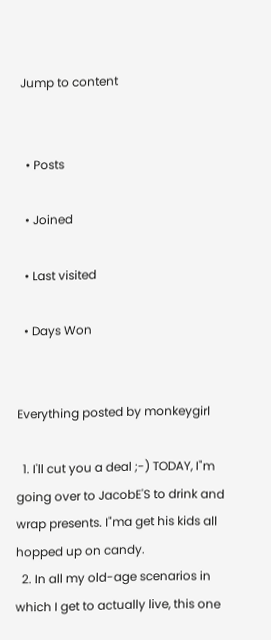Jump to content


  • Posts

  • Joined

  • Last visited

  • Days Won


Everything posted by monkeygirl

  1. I'll cut you a deal ;-) TODAY, I"m going over to JacobE'S to drink and wrap presents. I"ma get his kids all hopped up on candy.
  2. In all my old-age scenarios in which I get to actually live, this one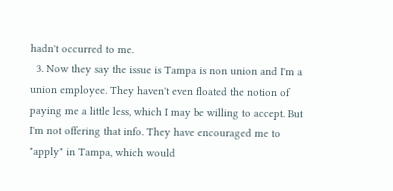hadn't occurred to me.
  3. Now they say the issue is Tampa is non union and I'm a union employee. They haven't even floated the notion of paying me a little less, which I may be willing to accept. But I'm not offering that info. They have encouraged me to "apply" in Tampa, which would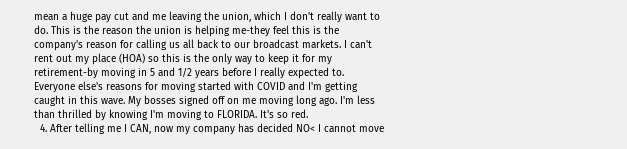mean a huge pay cut and me leaving the union, which I don't really want to do. This is the reason the union is helping me-they feel this is the company's reason for calling us all back to our broadcast markets. I can't rent out my place (HOA) so this is the only way to keep it for my retirement-by moving in 5 and 1/2 years before I really expected to. Everyone else's reasons for moving started with COVID and I'm getting caught in this wave. My bosses signed off on me moving long ago. I'm less than thrilled by knowing I'm moving to FLORIDA. It's so red.
  4. After telling me I CAN, now my company has decided NO< I cannot move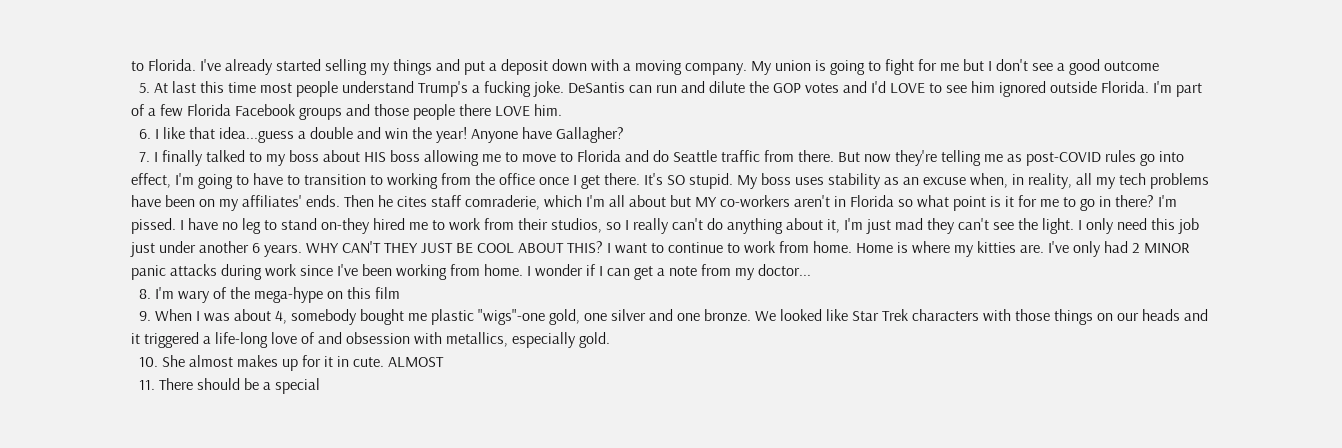to Florida. I've already started selling my things and put a deposit down with a moving company. My union is going to fight for me but I don't see a good outcome
  5. At last this time most people understand Trump's a fucking joke. DeSantis can run and dilute the GOP votes and I'd LOVE to see him ignored outside Florida. I'm part of a few Florida Facebook groups and those people there LOVE him.
  6. I like that idea...guess a double and win the year! Anyone have Gallagher?
  7. I finally talked to my boss about HIS boss allowing me to move to Florida and do Seattle traffic from there. But now they're telling me as post-COVID rules go into effect, I'm going to have to transition to working from the office once I get there. It's SO stupid. My boss uses stability as an excuse when, in reality, all my tech problems have been on my affiliates' ends. Then he cites staff comraderie, which I'm all about but MY co-workers aren't in Florida so what point is it for me to go in there? I'm pissed. I have no leg to stand on-they hired me to work from their studios, so I really can't do anything about it, I'm just mad they can't see the light. I only need this job just under another 6 years. WHY CAN'T THEY JUST BE COOL ABOUT THIS? I want to continue to work from home. Home is where my kitties are. I've only had 2 MINOR panic attacks during work since I've been working from home. I wonder if I can get a note from my doctor...
  8. I'm wary of the mega-hype on this film
  9. When I was about 4, somebody bought me plastic "wigs"-one gold, one silver and one bronze. We looked like Star Trek characters with those things on our heads and it triggered a life-long love of and obsession with metallics, especially gold.
  10. She almost makes up for it in cute. ALMOST
  11. There should be a special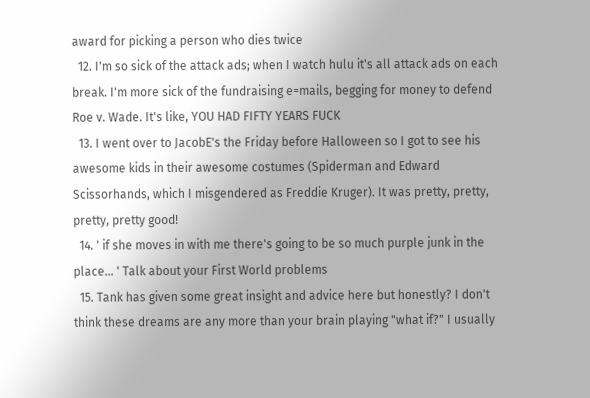award for picking a person who dies twice
  12. I'm so sick of the attack ads; when I watch hulu it's all attack ads on each break. I'm more sick of the fundraising e=mails, begging for money to defend Roe v. Wade. It's like, YOU HAD FIFTY YEARS FUCK
  13. I went over to JacobE's the Friday before Halloween so I got to see his awesome kids in their awesome costumes (Spiderman and Edward Scissorhands, which I misgendered as Freddie Kruger). It was pretty, pretty, pretty, pretty good!
  14. ' if she moves in with me there's going to be so much purple junk in the place... ' Talk about your First World problems
  15. Tank has given some great insight and advice here but honestly? I don't think these dreams are any more than your brain playing "what if?" I usually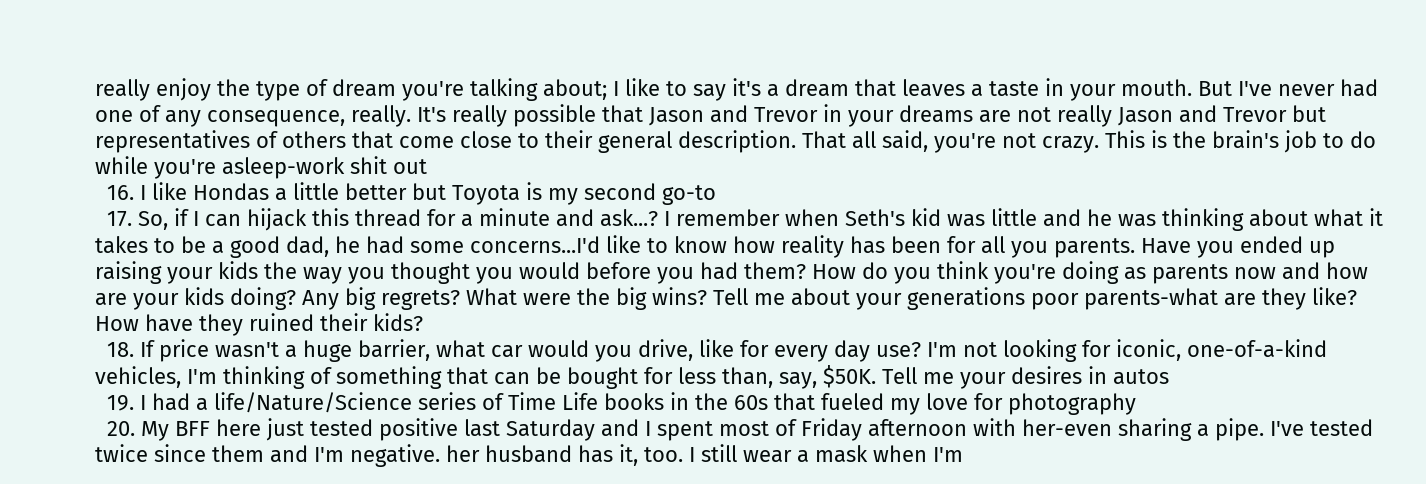really enjoy the type of dream you're talking about; I like to say it's a dream that leaves a taste in your mouth. But I've never had one of any consequence, really. It's really possible that Jason and Trevor in your dreams are not really Jason and Trevor but representatives of others that come close to their general description. That all said, you're not crazy. This is the brain's job to do while you're asleep-work shit out
  16. I like Hondas a little better but Toyota is my second go-to
  17. So, if I can hijack this thread for a minute and ask...? I remember when Seth's kid was little and he was thinking about what it takes to be a good dad, he had some concerns...I'd like to know how reality has been for all you parents. Have you ended up raising your kids the way you thought you would before you had them? How do you think you're doing as parents now and how are your kids doing? Any big regrets? What were the big wins? Tell me about your generations poor parents-what are they like? How have they ruined their kids?
  18. If price wasn't a huge barrier, what car would you drive, like for every day use? I'm not looking for iconic, one-of-a-kind vehicles, I'm thinking of something that can be bought for less than, say, $50K. Tell me your desires in autos
  19. I had a life/Nature/Science series of Time Life books in the 60s that fueled my love for photography
  20. My BFF here just tested positive last Saturday and I spent most of Friday afternoon with her-even sharing a pipe. I've tested twice since them and I'm negative. her husband has it, too. I still wear a mask when I'm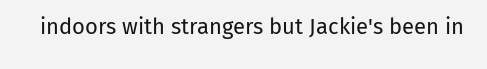indoors with strangers but Jackie's been in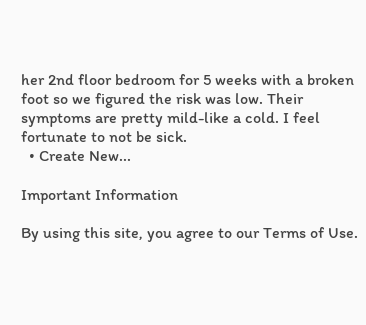her 2nd floor bedroom for 5 weeks with a broken foot so we figured the risk was low. Their symptoms are pretty mild-like a cold. I feel fortunate to not be sick.
  • Create New...

Important Information

By using this site, you agree to our Terms of Use.